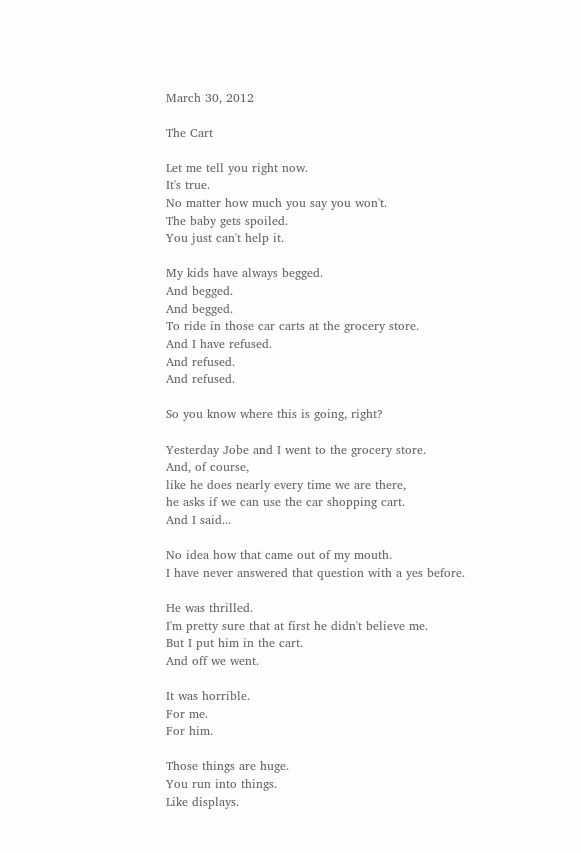March 30, 2012

The Cart

Let me tell you right now.
It's true.
No matter how much you say you won't.
The baby gets spoiled.
You just can't help it.

My kids have always begged.
And begged.
And begged.
To ride in those car carts at the grocery store.
And I have refused.
And refused.
And refused.

So you know where this is going, right?

Yesterday Jobe and I went to the grocery store.
And, of course,
like he does nearly every time we are there,
he asks if we can use the car shopping cart.
And I said...

No idea how that came out of my mouth.
I have never answered that question with a yes before.

He was thrilled.
I'm pretty sure that at first he didn't believe me.
But I put him in the cart.
And off we went.

It was horrible.
For me.
For him.

Those things are huge.
You run into things.
Like displays.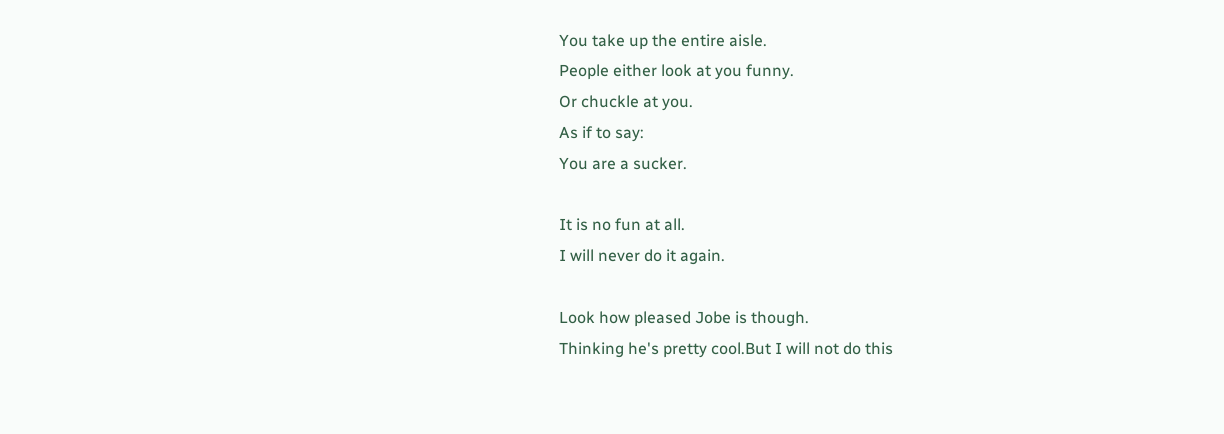You take up the entire aisle.
People either look at you funny.
Or chuckle at you.
As if to say:
You are a sucker.

It is no fun at all.
I will never do it again.

Look how pleased Jobe is though.
Thinking he's pretty cool.But I will not do this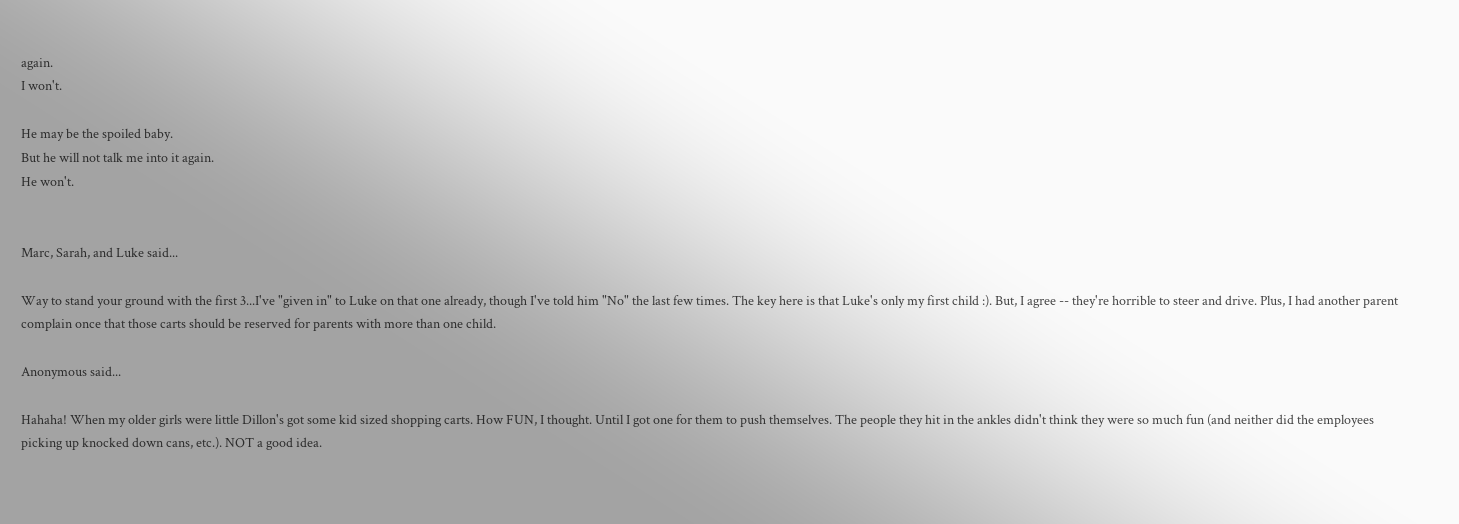again.
I won't.

He may be the spoiled baby.
But he will not talk me into it again.
He won't.


Marc, Sarah, and Luke said...

Way to stand your ground with the first 3...I've "given in" to Luke on that one already, though I've told him "No" the last few times. The key here is that Luke's only my first child :). But, I agree -- they're horrible to steer and drive. Plus, I had another parent complain once that those carts should be reserved for parents with more than one child.

Anonymous said...

Hahaha! When my older girls were little Dillon's got some kid sized shopping carts. How FUN, I thought. Until I got one for them to push themselves. The people they hit in the ankles didn't think they were so much fun (and neither did the employees picking up knocked down cans, etc.). NOT a good idea.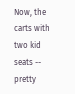Now, the carts with two kid seats -- pretty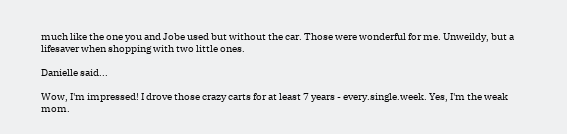much like the one you and Jobe used but without the car. Those were wonderful for me. Unweildy, but a lifesaver when shopping with two little ones.

Danielle said...

Wow, I'm impressed! I drove those crazy carts for at least 7 years - every.single.week. Yes, I'm the weak mom.